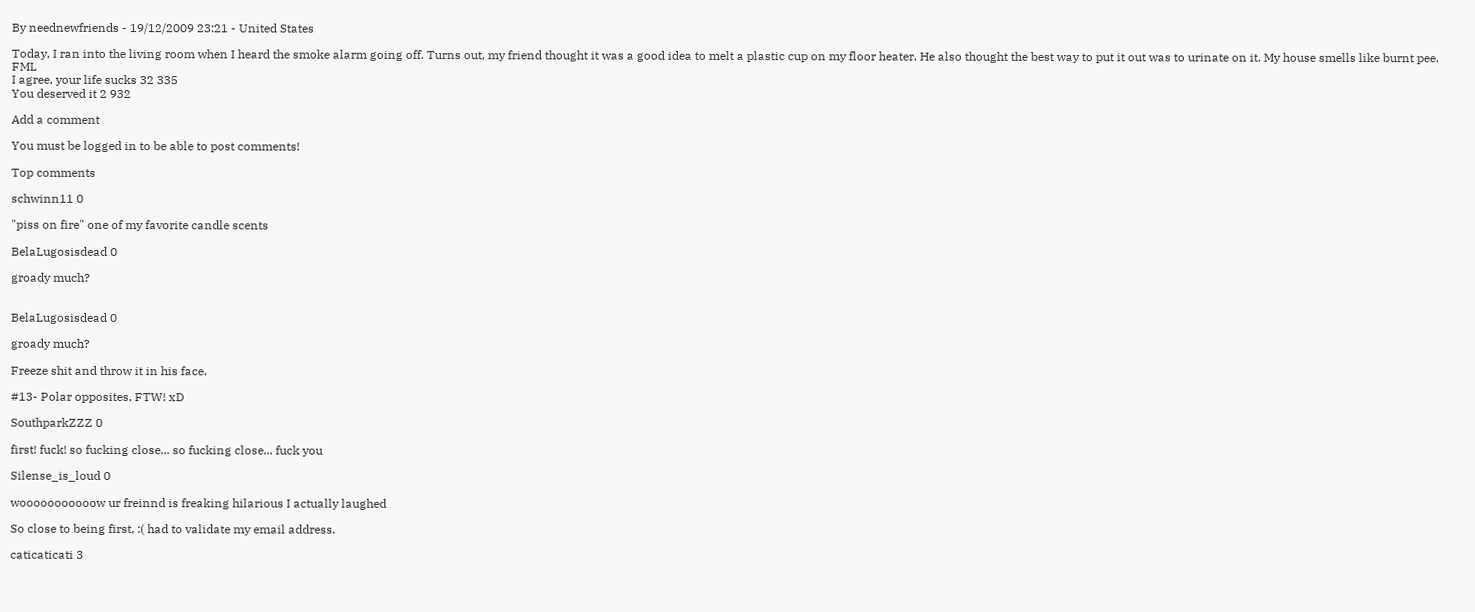By neednewfriends - 19/12/2009 23:21 - United States

Today, I ran into the living room when I heard the smoke alarm going off. Turns out, my friend thought it was a good idea to melt a plastic cup on my floor heater. He also thought the best way to put it out was to urinate on it. My house smells like burnt pee. FML
I agree, your life sucks 32 335
You deserved it 2 932

Add a comment

You must be logged in to be able to post comments!

Top comments

schwinn11 0

"piss on fire" one of my favorite candle scents

BelaLugosisdead 0

groady much?


BelaLugosisdead 0

groady much?

Freeze shit and throw it in his face.

#13- Polar opposites, FTW! xD

SouthparkZZZ 0

first! fuck! so fucking close... so fucking close... fuck you

Silense_is_loud 0

wooooooooooow ur freinnd is freaking hilarious I actually laughed

So close to being first, :( had to validate my email address.

caticaticati 3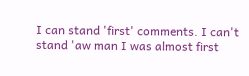I can stand 'first' comments. I can't stand 'aw man I was almost first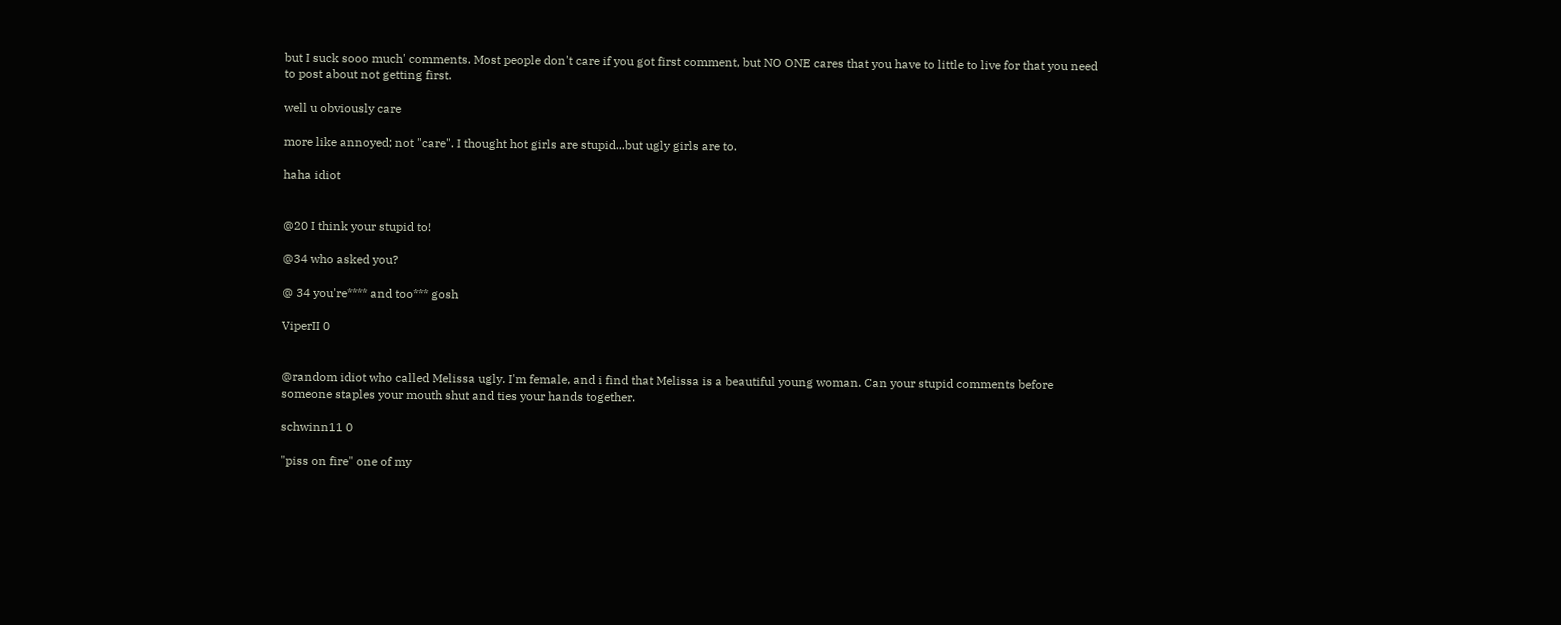but I suck sooo much' comments. Most people don't care if you got first comment, but NO ONE cares that you have to little to live for that you need to post about not getting first.

well u obviously care

more like annoyed; not "care". I thought hot girls are stupid...but ugly girls are to.

haha idiot


@20 I think your stupid to!

@34 who asked you?

@ 34 you're**** and too*** gosh

ViperII 0


@random idiot who called Melissa ugly. I'm female, and i find that Melissa is a beautiful young woman. Can your stupid comments before someone staples your mouth shut and ties your hands together.

schwinn11 0

"piss on fire" one of my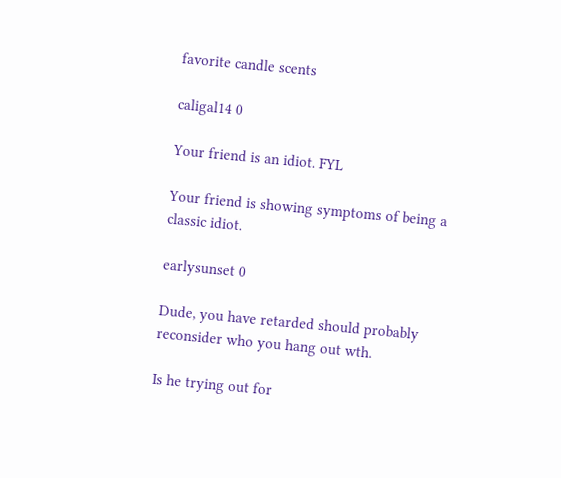favorite candle scents

caligal14 0

Your friend is an idiot. FYL

Your friend is showing symptoms of being a classic idiot.

earlysunset 0

Dude, you have retarded should probably reconsider who you hang out wth.

Is he trying out for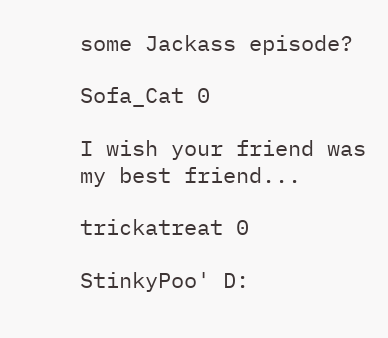some Jackass episode?

Sofa_Cat 0

I wish your friend was my best friend...

trickatreat 0

StinkyPoo' D: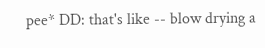pee* DD: that's like -- blow drying a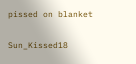pissed on blanket

Sun_Kissed18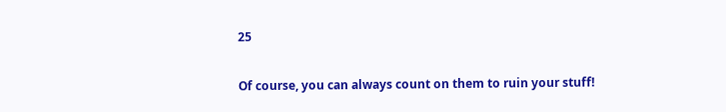25

Of course, you can always count on them to ruin your stuff!